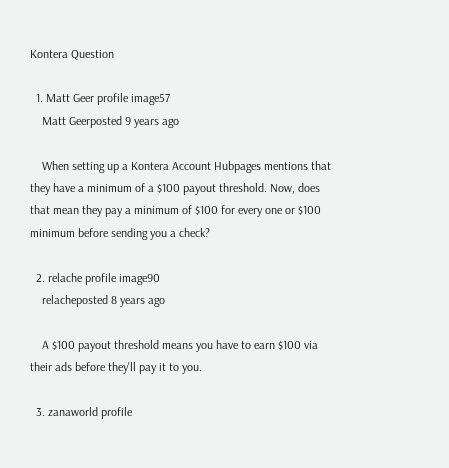Kontera Question

  1. Matt Geer profile image57
    Matt Geerposted 9 years ago

    When setting up a Kontera Account Hubpages mentions that they have a minimum of a $100 payout threshold. Now, does that mean they pay a minimum of $100 for every one or $100 minimum before sending you a check?

  2. relache profile image90
    relacheposted 8 years ago

    A $100 payout threshold means you have to earn $100 via their ads before they'll pay it to you.

  3. zanaworld profile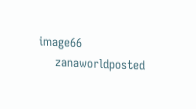image66
    zanaworldposted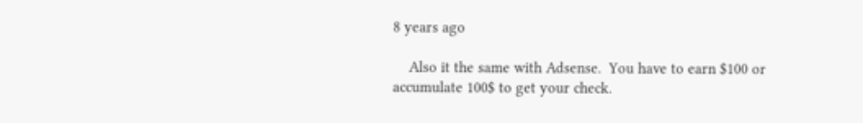8 years ago

    Also it the same with Adsense.  You have to earn $100 or accumulate 100$ to get your check.